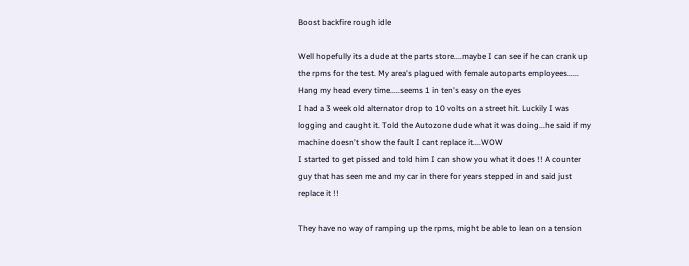Boost backfire rough idle

Well hopefully its a dude at the parts store....maybe I can see if he can crank up the rpms for the test. My area's plagued with female autoparts employees...... Hang my head every time.....seems 1 in ten's easy on the eyes
I had a 3 week old alternator drop to 10 volts on a street hit. Luckily I was logging and caught it. Told the Autozone dude what it was doing...he said if my machine doesn't show the fault I cant replace it....WOW
I started to get pissed and told him I can show you what it does !! A counter guy that has seen me and my car in there for years stepped in and said just replace it !!

They have no way of ramping up the rpms, might be able to lean on a tension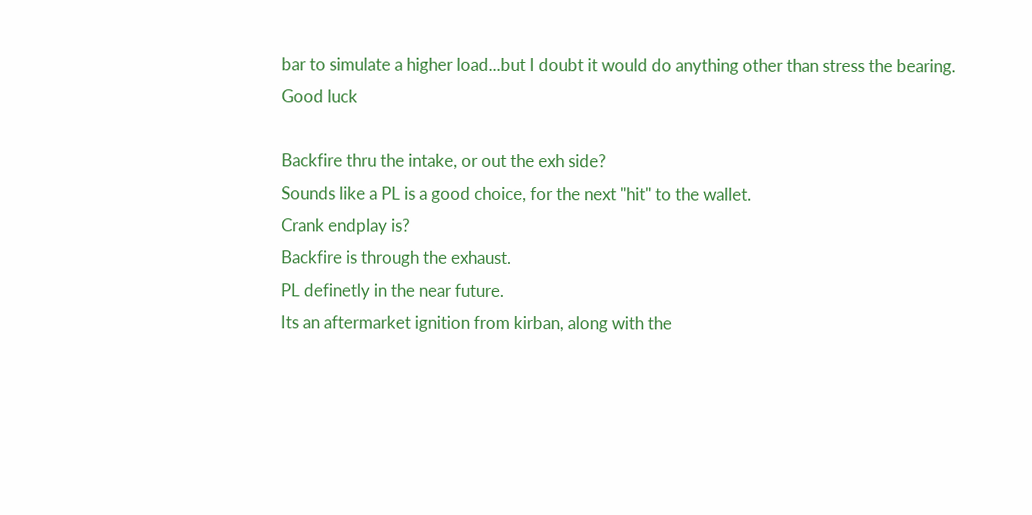bar to simulate a higher load...but I doubt it would do anything other than stress the bearing.
Good luck

Backfire thru the intake, or out the exh side?
Sounds like a PL is a good choice, for the next "hit" to the wallet.
Crank endplay is?
Backfire is through the exhaust.
PL definetly in the near future.
Its an aftermarket ignition from kirban, along with the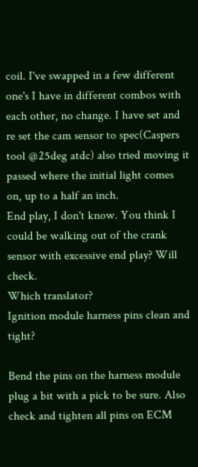coil. I've swapped in a few different one's I have in different combos with each other, no change. I have set and re set the cam sensor to spec(Caspers tool @25deg atdc) also tried moving it passed where the initial light comes on, up to a half an inch.
End play, I don't know. You think I could be walking out of the crank sensor with excessive end play? Will check.
Which translator?
Ignition module harness pins clean and tight?

Bend the pins on the harness module plug a bit with a pick to be sure. Also check and tighten all pins on ECM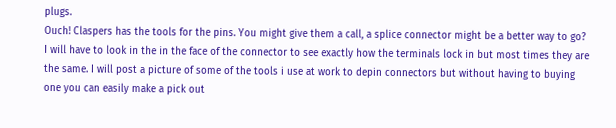plugs.
Ouch! Claspers has the tools for the pins. You might give them a call, a splice connector might be a better way to go?
I will have to look in the in the face of the connector to see exactly how the terminals lock in but most times they are the same. I will post a picture of some of the tools i use at work to depin connectors but without having to buying one you can easily make a pick out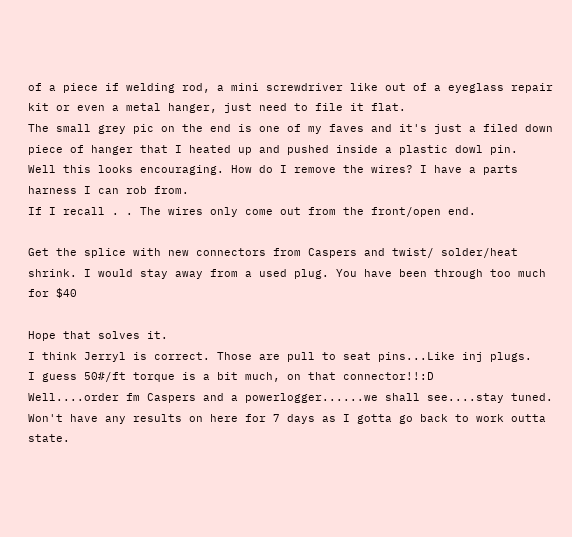of a piece if welding rod, a mini screwdriver like out of a eyeglass repair kit or even a metal hanger, just need to file it flat.
The small grey pic on the end is one of my faves and it's just a filed down piece of hanger that I heated up and pushed inside a plastic dowl pin.
Well this looks encouraging. How do I remove the wires? I have a parts harness I can rob from.
If I recall . . The wires only come out from the front/open end.

Get the splice with new connectors from Caspers and twist/ solder/heat shrink. I would stay away from a used plug. You have been through too much for $40

Hope that solves it.
I think Jerryl is correct. Those are pull to seat pins...Like inj plugs.
I guess 50#/ft torque is a bit much, on that connector!!:D
Well....order fm Caspers and a powerlogger......we shall see....stay tuned. Won't have any results on here for 7 days as I gotta go back to work outta state.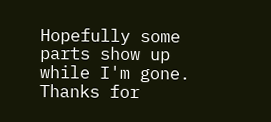Hopefully some parts show up while I'm gone. Thanks for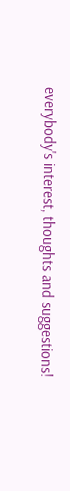everybody's interest, thoughts and suggestions!